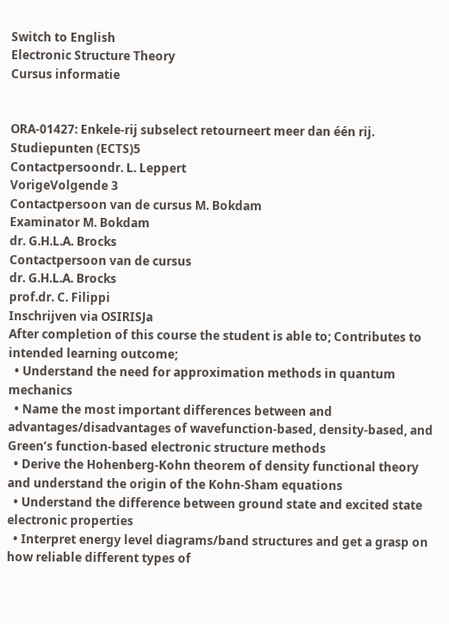Switch to English
Electronic Structure Theory
Cursus informatie


ORA-01427: Enkele-rij subselect retourneert meer dan één rij.
Studiepunten (ECTS)5
Contactpersoondr. L. Leppert
VorigeVolgende 3
Contactpersoon van de cursus M. Bokdam
Examinator M. Bokdam
dr. G.H.L.A. Brocks
Contactpersoon van de cursus
dr. G.H.L.A. Brocks
prof.dr. C. Filippi
Inschrijven via OSIRISJa
After completion of this course the student is able to; Contributes to intended learning outcome;
  • Understand the need for approximation methods in quantum mechanics
  • Name the most important differences between and advantages/disadvantages of wavefunction-based, density-based, and Green’s function-based electronic structure methods
  • Derive the Hohenberg-Kohn theorem of density functional theory and understand the origin of the Kohn-Sham equations
  • Understand the difference between ground state and excited state electronic properties
  • Interpret energy level diagrams/band structures and get a grasp on how reliable different types of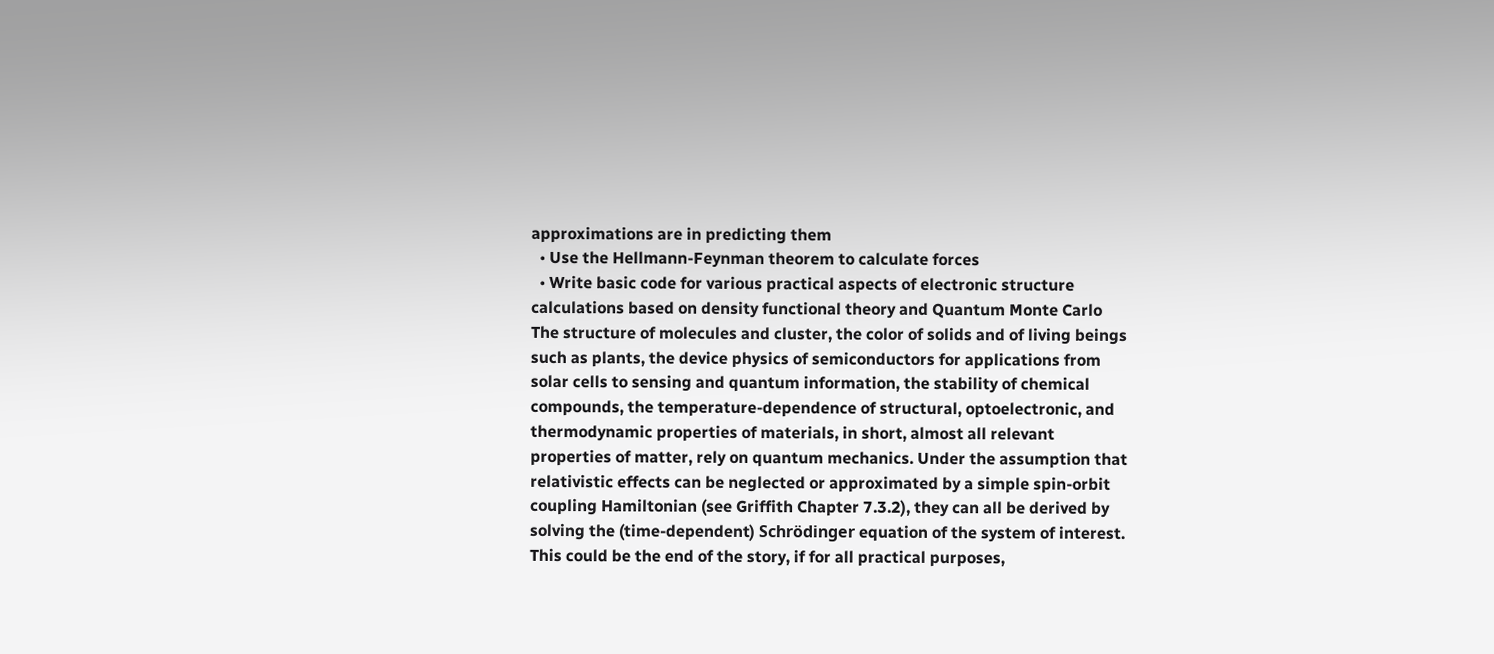approximations are in predicting them
  • Use the Hellmann-Feynman theorem to calculate forces
  • Write basic code for various practical aspects of electronic structure calculations based on density functional theory and Quantum Monte Carlo
The structure of molecules and cluster, the color of solids and of living beings such as plants, the device physics of semiconductors for applications from solar cells to sensing and quantum information, the stability of chemical compounds, the temperature-dependence of structural, optoelectronic, and thermodynamic properties of materials, in short, almost all relevant properties of matter, rely on quantum mechanics. Under the assumption that relativistic effects can be neglected or approximated by a simple spin-orbit coupling Hamiltonian (see Griffith Chapter 7.3.2), they can all be derived by solving the (time-dependent) Schrödinger equation of the system of interest. This could be the end of the story, if for all practical purposes,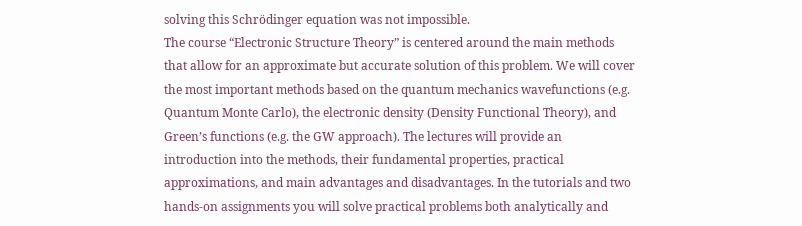solving this Schrödinger equation was not impossible.
The course “Electronic Structure Theory” is centered around the main methods that allow for an approximate but accurate solution of this problem. We will cover the most important methods based on the quantum mechanics wavefunctions (e.g. Quantum Monte Carlo), the electronic density (Density Functional Theory), and Green’s functions (e.g. the GW approach). The lectures will provide an introduction into the methods, their fundamental properties, practical approximations, and main advantages and disadvantages. In the tutorials and two hands-on assignments you will solve practical problems both analytically and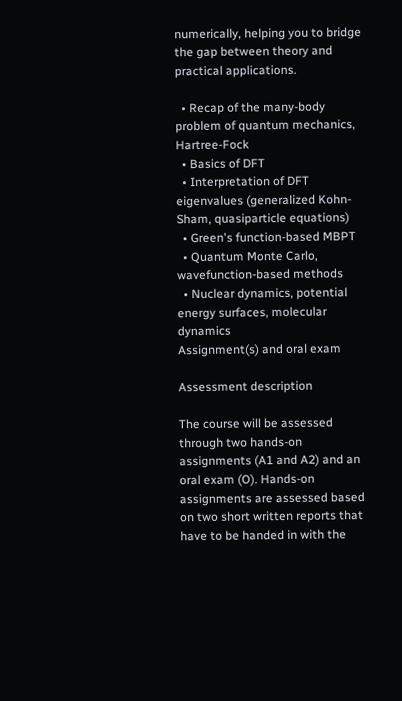numerically, helping you to bridge the gap between theory and practical applications.

  • Recap of the many-body problem of quantum mechanics, Hartree-Fock
  • Basics of DFT
  • Interpretation of DFT eigenvalues (generalized Kohn-Sham, quasiparticle equations)
  • Green's function-based MBPT
  • Quantum Monte Carlo, wavefunction-based methods
  • Nuclear dynamics, potential energy surfaces, molecular dynamics
Assignment(s) and oral exam

Assessment description

The course will be assessed through two hands-on assignments (A1 and A2) and an oral exam (O). Hands-on assignments are assessed based on two short written reports that have to be handed in with the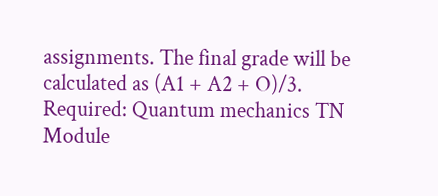assignments. The final grade will be calculated as (A1 + A2 + O)/3.
Required: Quantum mechanics TN Module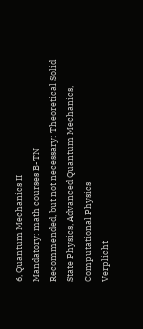6, Quantum Mechanics II
Mandatory: math courses B-TN
Recommended, but not necessary: Theoretical Solid State Physics, Advanced Quantum Mechanics, Computational Physics
Verplicht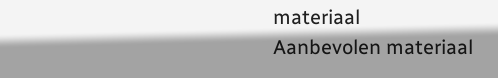materiaal
Aanbevolen materiaal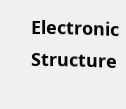Electronic Structure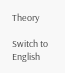Theory

Switch to English